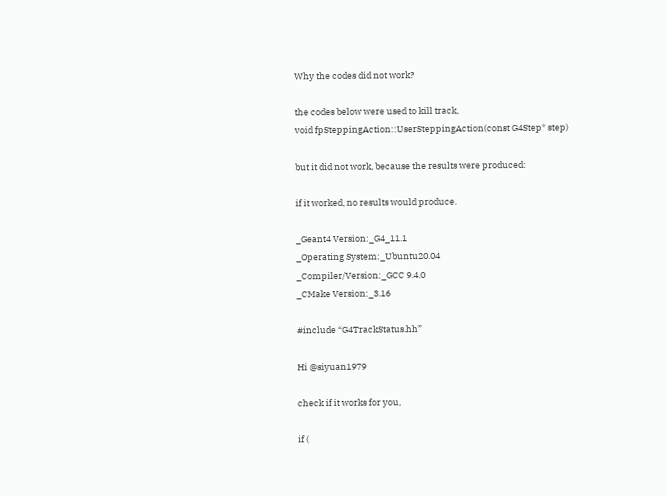Why the codes did not work?

the codes below were used to kill track,
void fpSteppingAction::UserSteppingAction(const G4Step* step)

but it did not work, because the results were produced:

if it worked, no results would produce.

_Geant4 Version:_G4_11.1
_Operating System:_Ubuntu20.04
_Compiler/Version:_GCC 9.4.0
_CMake Version:_3.16

#include “G4TrackStatus.hh”

Hi @siyuan1979

check if it works for you,

if (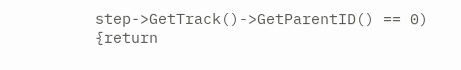step->GetTrack()->GetParentID() == 0)
{return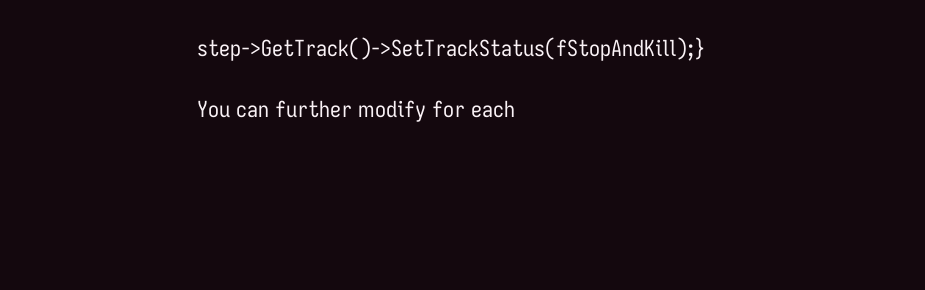step->GetTrack()->SetTrackStatus(fStopAndKill);}

You can further modify for each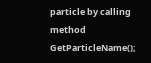particle by calling method GetParticleName();